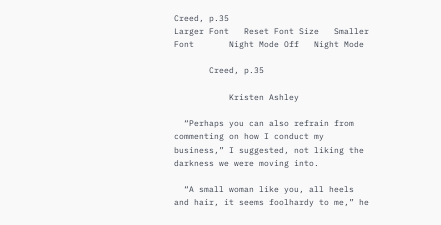Creed, p.35
Larger Font   Reset Font Size   Smaller Font       Night Mode Off   Night Mode

       Creed, p.35

           Kristen Ashley

  “Perhaps you can also refrain from commenting on how I conduct my business,” I suggested, not liking the darkness we were moving into.

  “A small woman like you, all heels and hair, it seems foolhardy to me,” he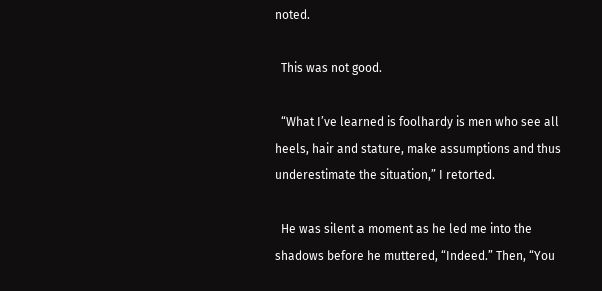noted.

  This was not good.

  “What I’ve learned is foolhardy is men who see all heels, hair and stature, make assumptions and thus underestimate the situation,” I retorted.

  He was silent a moment as he led me into the shadows before he muttered, “Indeed.” Then, “You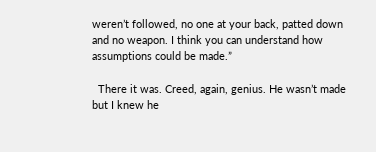weren’t followed, no one at your back, patted down and no weapon. I think you can understand how assumptions could be made.”

  There it was. Creed, again, genius. He wasn’t made but I knew he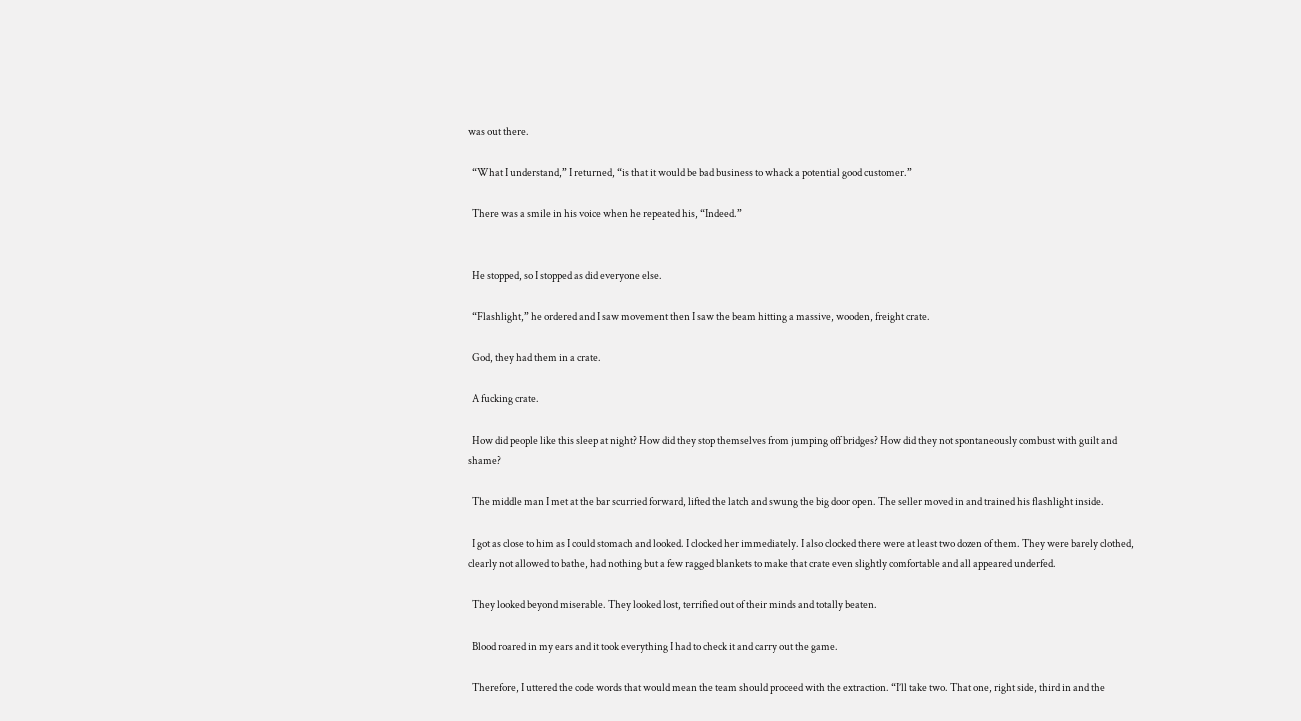was out there.

  “What I understand,” I returned, “is that it would be bad business to whack a potential good customer.”

  There was a smile in his voice when he repeated his, “Indeed.”


  He stopped, so I stopped as did everyone else.

  “Flashlight,” he ordered and I saw movement then I saw the beam hitting a massive, wooden, freight crate.

  God, they had them in a crate.

  A fucking crate.

  How did people like this sleep at night? How did they stop themselves from jumping off bridges? How did they not spontaneously combust with guilt and shame?

  The middle man I met at the bar scurried forward, lifted the latch and swung the big door open. The seller moved in and trained his flashlight inside.

  I got as close to him as I could stomach and looked. I clocked her immediately. I also clocked there were at least two dozen of them. They were barely clothed, clearly not allowed to bathe, had nothing but a few ragged blankets to make that crate even slightly comfortable and all appeared underfed.

  They looked beyond miserable. They looked lost, terrified out of their minds and totally beaten.

  Blood roared in my ears and it took everything I had to check it and carry out the game.

  Therefore, I uttered the code words that would mean the team should proceed with the extraction. “I’ll take two. That one, right side, third in and the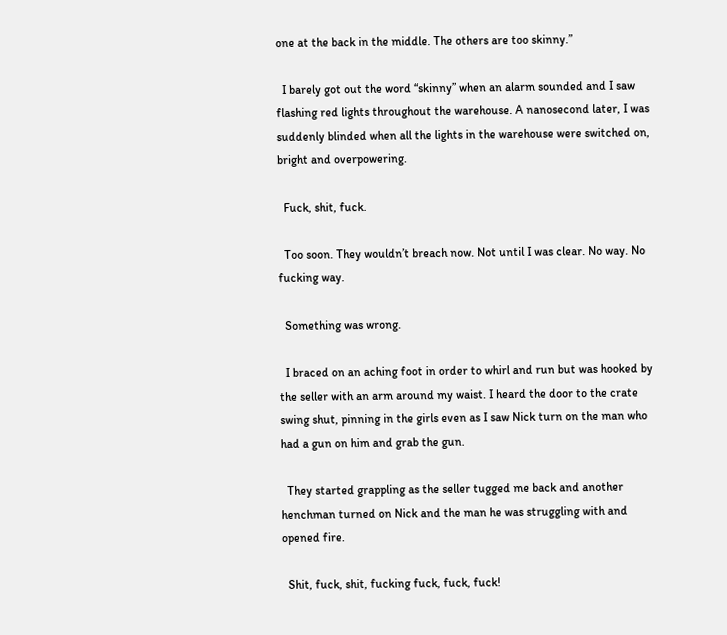one at the back in the middle. The others are too skinny.”

  I barely got out the word “skinny” when an alarm sounded and I saw flashing red lights throughout the warehouse. A nanosecond later, I was suddenly blinded when all the lights in the warehouse were switched on, bright and overpowering.

  Fuck, shit, fuck.

  Too soon. They wouldn’t breach now. Not until I was clear. No way. No fucking way.

  Something was wrong.

  I braced on an aching foot in order to whirl and run but was hooked by the seller with an arm around my waist. I heard the door to the crate swing shut, pinning in the girls even as I saw Nick turn on the man who had a gun on him and grab the gun.

  They started grappling as the seller tugged me back and another henchman turned on Nick and the man he was struggling with and opened fire.

  Shit, fuck, shit, fucking fuck, fuck, fuck!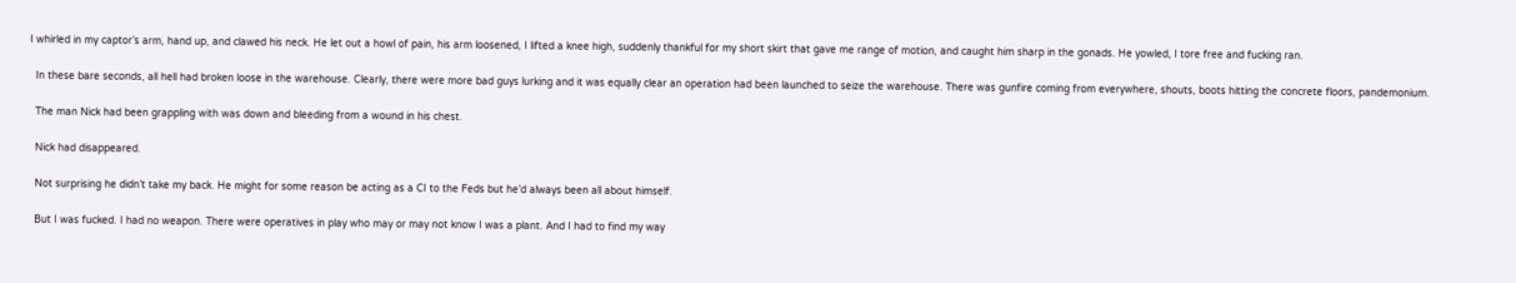I whirled in my captor’s arm, hand up, and clawed his neck. He let out a howl of pain, his arm loosened, I lifted a knee high, suddenly thankful for my short skirt that gave me range of motion, and caught him sharp in the gonads. He yowled, I tore free and fucking ran.

  In these bare seconds, all hell had broken loose in the warehouse. Clearly, there were more bad guys lurking and it was equally clear an operation had been launched to seize the warehouse. There was gunfire coming from everywhere, shouts, boots hitting the concrete floors, pandemonium.

  The man Nick had been grappling with was down and bleeding from a wound in his chest.

  Nick had disappeared.

  Not surprising he didn’t take my back. He might for some reason be acting as a CI to the Feds but he’d always been all about himself.

  But I was fucked. I had no weapon. There were operatives in play who may or may not know I was a plant. And I had to find my way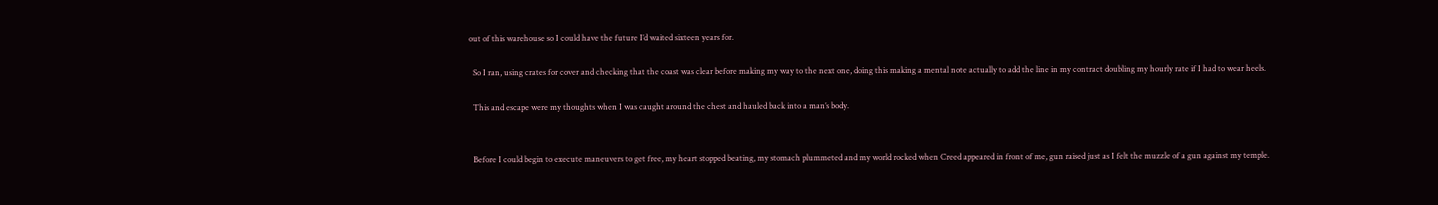out of this warehouse so I could have the future I’d waited sixteen years for.

  So I ran, using crates for cover and checking that the coast was clear before making my way to the next one, doing this making a mental note actually to add the line in my contract doubling my hourly rate if I had to wear heels.

  This and escape were my thoughts when I was caught around the chest and hauled back into a man’s body.


  Before I could begin to execute maneuvers to get free, my heart stopped beating, my stomach plummeted and my world rocked when Creed appeared in front of me, gun raised just as I felt the muzzle of a gun against my temple.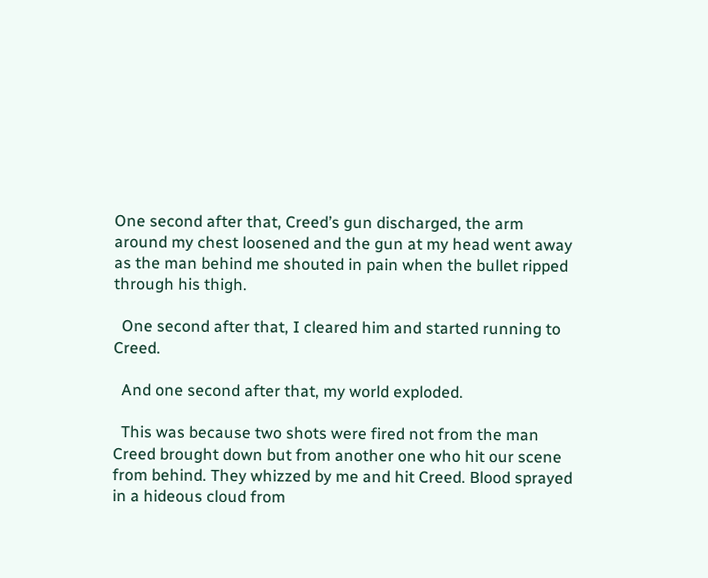One second after that, Creed’s gun discharged, the arm around my chest loosened and the gun at my head went away as the man behind me shouted in pain when the bullet ripped through his thigh.

  One second after that, I cleared him and started running to Creed.

  And one second after that, my world exploded.

  This was because two shots were fired not from the man Creed brought down but from another one who hit our scene from behind. They whizzed by me and hit Creed. Blood sprayed in a hideous cloud from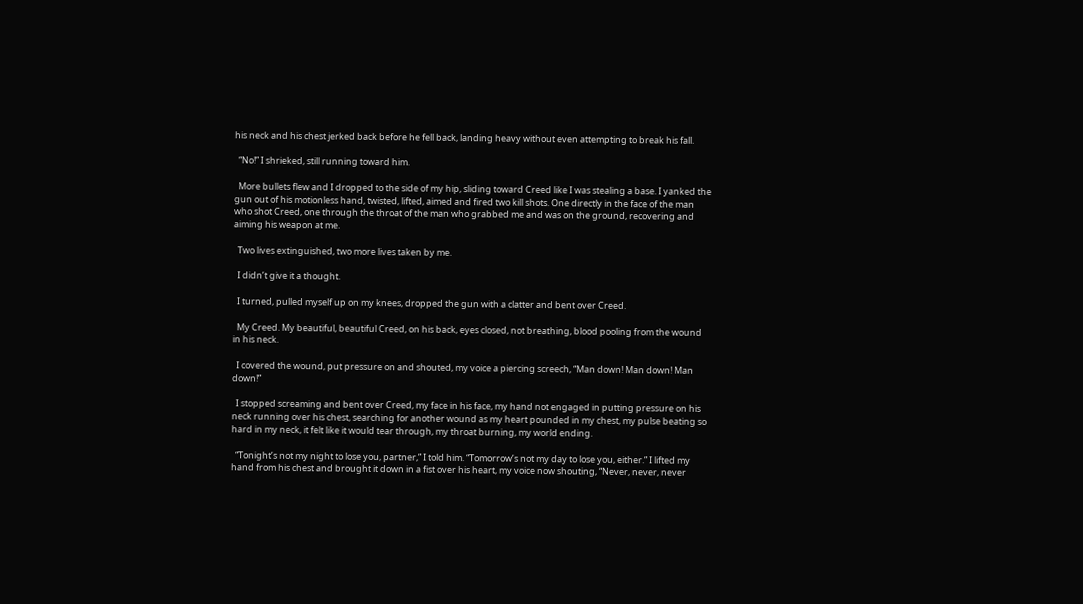his neck and his chest jerked back before he fell back, landing heavy without even attempting to break his fall.

  “No!” I shrieked, still running toward him.

  More bullets flew and I dropped to the side of my hip, sliding toward Creed like I was stealing a base. I yanked the gun out of his motionless hand, twisted, lifted, aimed and fired two kill shots. One directly in the face of the man who shot Creed, one through the throat of the man who grabbed me and was on the ground, recovering and aiming his weapon at me.

  Two lives extinguished, two more lives taken by me.

  I didn’t give it a thought.

  I turned, pulled myself up on my knees, dropped the gun with a clatter and bent over Creed.

  My Creed. My beautiful, beautiful Creed, on his back, eyes closed, not breathing, blood pooling from the wound in his neck.

  I covered the wound, put pressure on and shouted, my voice a piercing screech, “Man down! Man down! Man down!”

  I stopped screaming and bent over Creed, my face in his face, my hand not engaged in putting pressure on his neck running over his chest, searching for another wound as my heart pounded in my chest, my pulse beating so hard in my neck, it felt like it would tear through, my throat burning, my world ending.

  “Tonight’s not my night to lose you, partner,” I told him. “Tomorrow’s not my day to lose you, either.” I lifted my hand from his chest and brought it down in a fist over his heart, my voice now shouting, “Never, never, never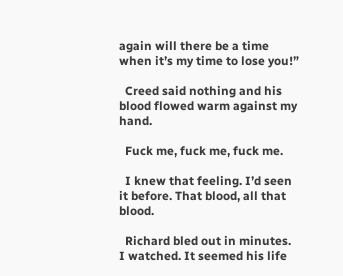again will there be a time when it’s my time to lose you!”

  Creed said nothing and his blood flowed warm against my hand.

  Fuck me, fuck me, fuck me.

  I knew that feeling. I’d seen it before. That blood, all that blood.

  Richard bled out in minutes. I watched. It seemed his life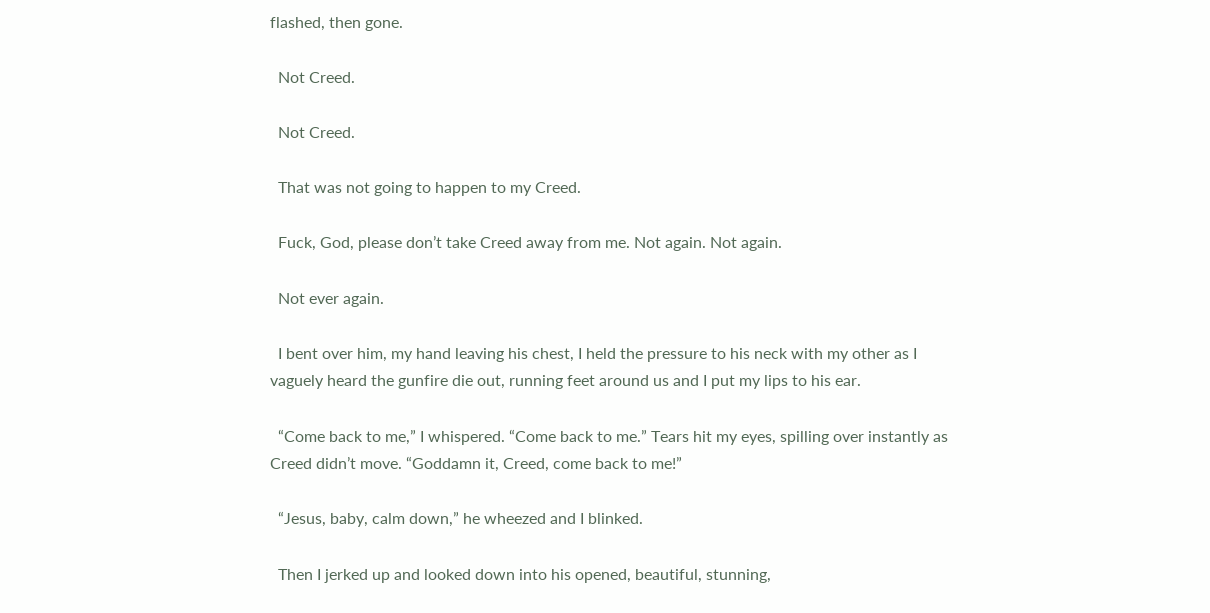flashed, then gone.

  Not Creed.

  Not Creed.

  That was not going to happen to my Creed.

  Fuck, God, please don’t take Creed away from me. Not again. Not again.

  Not ever again.

  I bent over him, my hand leaving his chest, I held the pressure to his neck with my other as I vaguely heard the gunfire die out, running feet around us and I put my lips to his ear.

  “Come back to me,” I whispered. “Come back to me.” Tears hit my eyes, spilling over instantly as Creed didn’t move. “Goddamn it, Creed, come back to me!”

  “Jesus, baby, calm down,” he wheezed and I blinked.

  Then I jerked up and looked down into his opened, beautiful, stunning,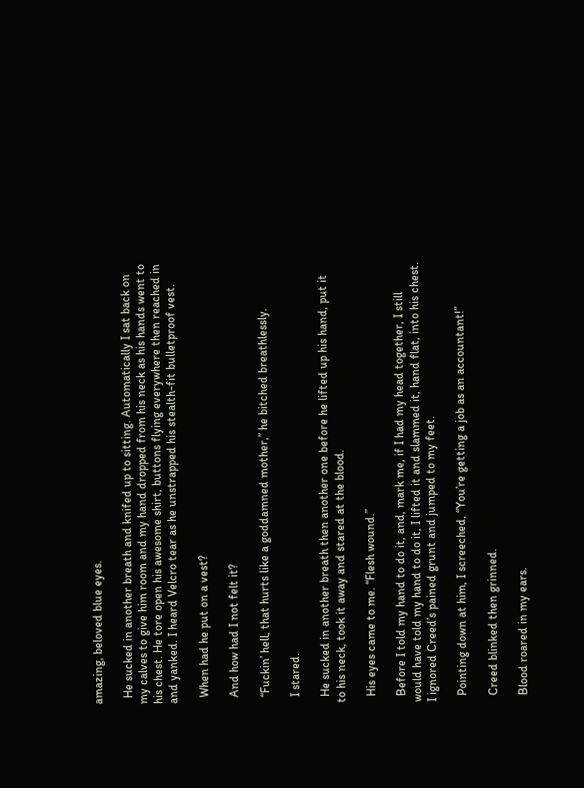amazing, beloved blue eyes.

  He sucked in another breath and knifed up to sitting. Automatically I sat back on my calves to give him room and my hand dropped from his neck as his hands went to his chest. He tore open his awesome shirt, buttons flying everywhere then reached in and yanked. I heard Velcro tear as he unstrapped his stealth-fit bulletproof vest.

  When had he put on a vest?

  And how had I not felt it?

  “Fuckin’ hell, that hurts like a goddamned mother,” he bitched breathlessly.

  I stared.

  He sucked in another breath then another one before he lifted up his hand, put it to his neck, took it away and stared at the blood.

  His eyes came to me. “Flesh wound.”

  Before I told my hand to do it, and, mark me, if I had my head together, I still would have told my hand to do it, I lifted it and slammed it, hand flat, into his chest. I ignored Creed’s pained grunt and jumped to my feet.

  Pointing down at him, I screeched, “You’re getting a job as an accountant!”

  Creed blinked then grinned.

  Blood roared in my ears.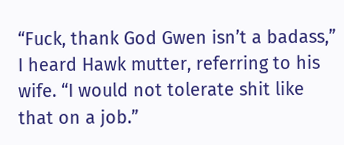“Fuck, thank God Gwen isn’t a badass,” I heard Hawk mutter, referring to his wife. “I would not tolerate shit like that on a job.”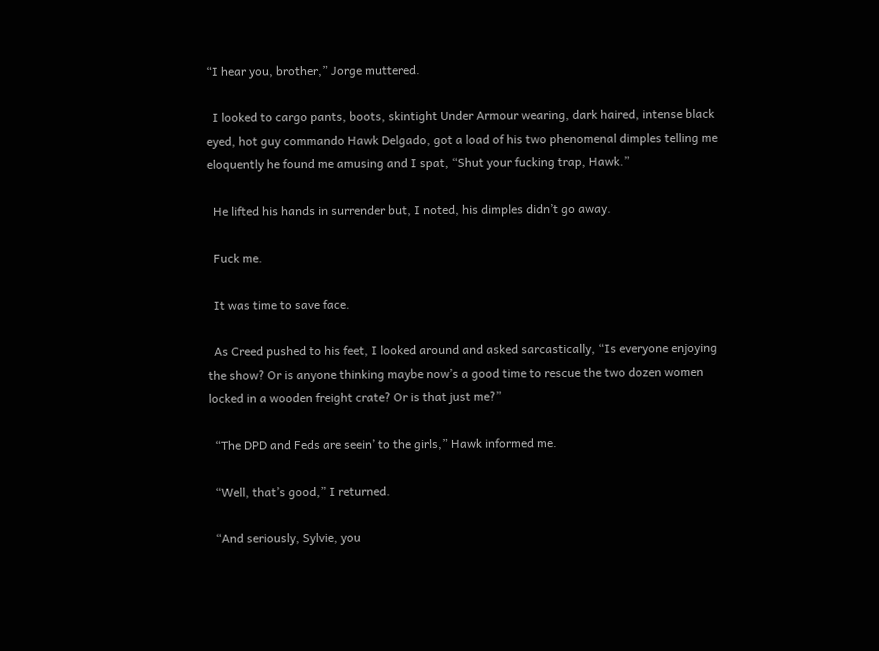“I hear you, brother,” Jorge muttered.

  I looked to cargo pants, boots, skintight Under Armour wearing, dark haired, intense black eyed, hot guy commando Hawk Delgado, got a load of his two phenomenal dimples telling me eloquently he found me amusing and I spat, “Shut your fucking trap, Hawk.”

  He lifted his hands in surrender but, I noted, his dimples didn’t go away.

  Fuck me.

  It was time to save face.

  As Creed pushed to his feet, I looked around and asked sarcastically, “Is everyone enjoying the show? Or is anyone thinking maybe now’s a good time to rescue the two dozen women locked in a wooden freight crate? Or is that just me?”

  “The DPD and Feds are seein’ to the girls,” Hawk informed me.

  “Well, that’s good,” I returned.

  “And seriously, Sylvie, you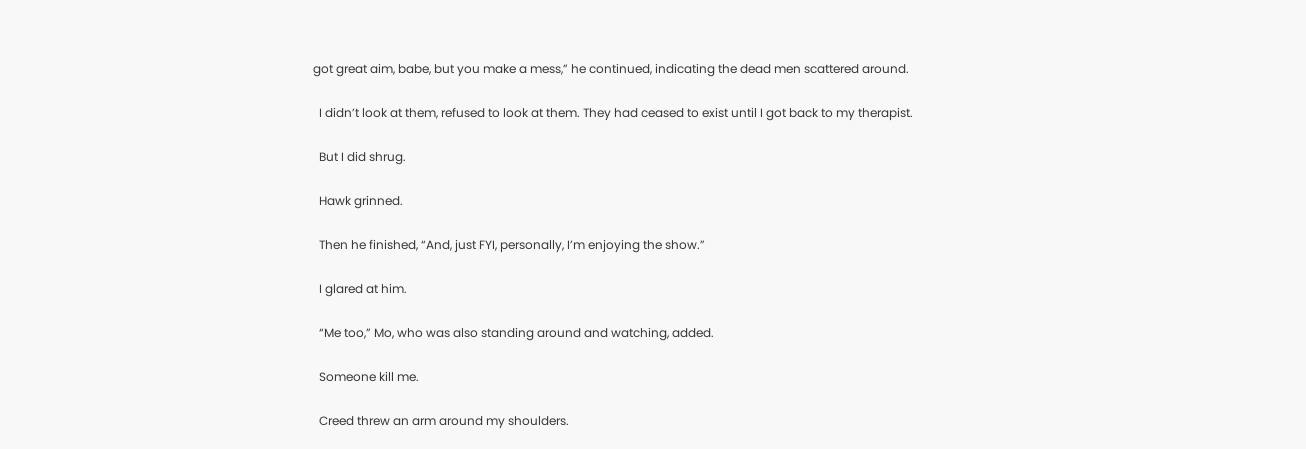got great aim, babe, but you make a mess,” he continued, indicating the dead men scattered around.

  I didn’t look at them, refused to look at them. They had ceased to exist until I got back to my therapist.

  But I did shrug.

  Hawk grinned.

  Then he finished, “And, just FYI, personally, I’m enjoying the show.”

  I glared at him.

  “Me too,” Mo, who was also standing around and watching, added.

  Someone kill me.

  Creed threw an arm around my shoulders.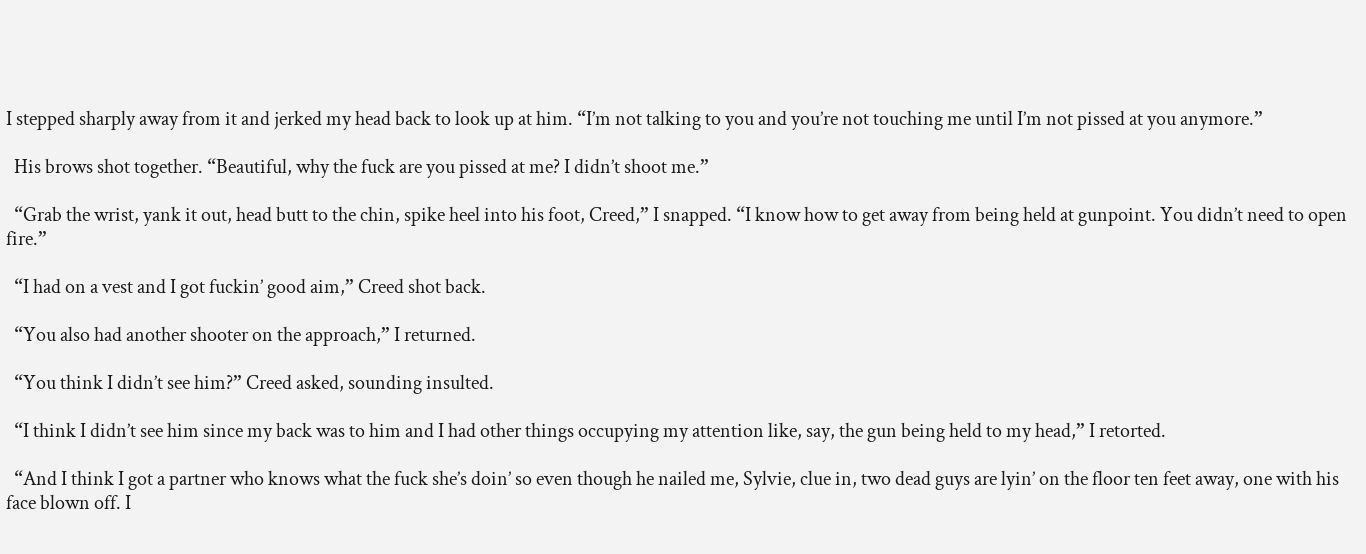I stepped sharply away from it and jerked my head back to look up at him. “I’m not talking to you and you’re not touching me until I’m not pissed at you anymore.”

  His brows shot together. “Beautiful, why the fuck are you pissed at me? I didn’t shoot me.”

  “Grab the wrist, yank it out, head butt to the chin, spike heel into his foot, Creed,” I snapped. “I know how to get away from being held at gunpoint. You didn’t need to open fire.”

  “I had on a vest and I got fuckin’ good aim,” Creed shot back.

  “You also had another shooter on the approach,” I returned.

  “You think I didn’t see him?” Creed asked, sounding insulted.

  “I think I didn’t see him since my back was to him and I had other things occupying my attention like, say, the gun being held to my head,” I retorted.

  “And I think I got a partner who knows what the fuck she’s doin’ so even though he nailed me, Sylvie, clue in, two dead guys are lyin’ on the floor ten feet away, one with his face blown off. I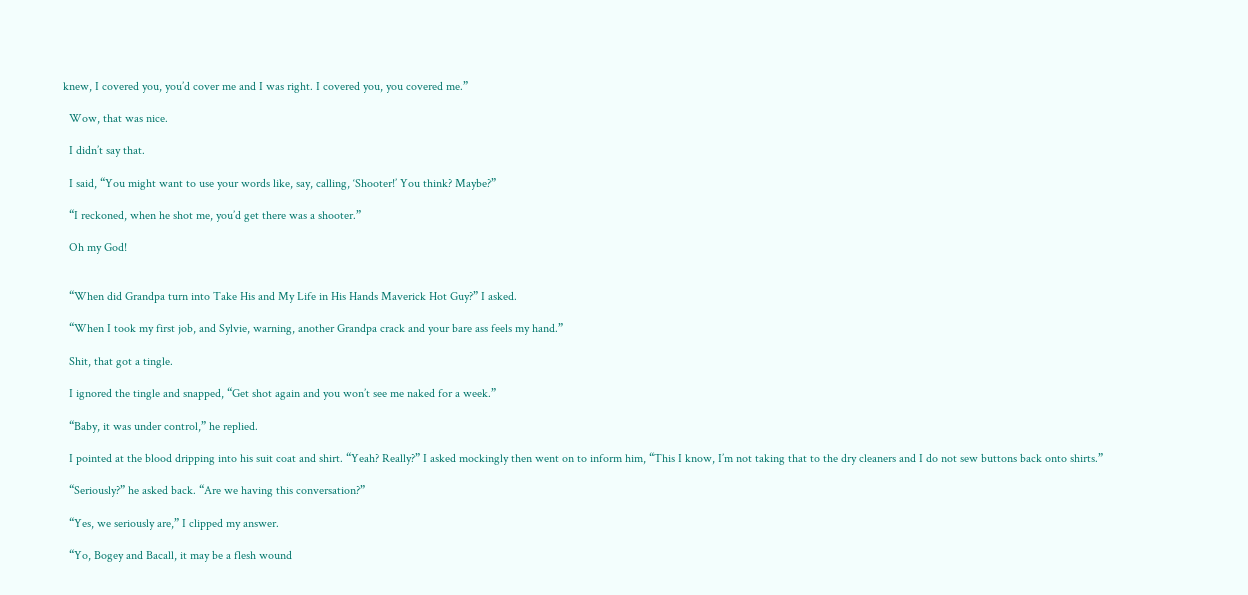knew, I covered you, you’d cover me and I was right. I covered you, you covered me.”

  Wow, that was nice.

  I didn’t say that.

  I said, “You might want to use your words like, say, calling, ‘Shooter!’ You think? Maybe?”

  “I reckoned, when he shot me, you’d get there was a shooter.”

  Oh my God!


  “When did Grandpa turn into Take His and My Life in His Hands Maverick Hot Guy?” I asked.

  “When I took my first job, and Sylvie, warning, another Grandpa crack and your bare ass feels my hand.”

  Shit, that got a tingle.

  I ignored the tingle and snapped, “Get shot again and you won’t see me naked for a week.”

  “Baby, it was under control,” he replied.

  I pointed at the blood dripping into his suit coat and shirt. “Yeah? Really?” I asked mockingly then went on to inform him, “This I know, I’m not taking that to the dry cleaners and I do not sew buttons back onto shirts.”

  “Seriously?” he asked back. “Are we having this conversation?”

  “Yes, we seriously are,” I clipped my answer.

  “Yo, Bogey and Bacall, it may be a flesh wound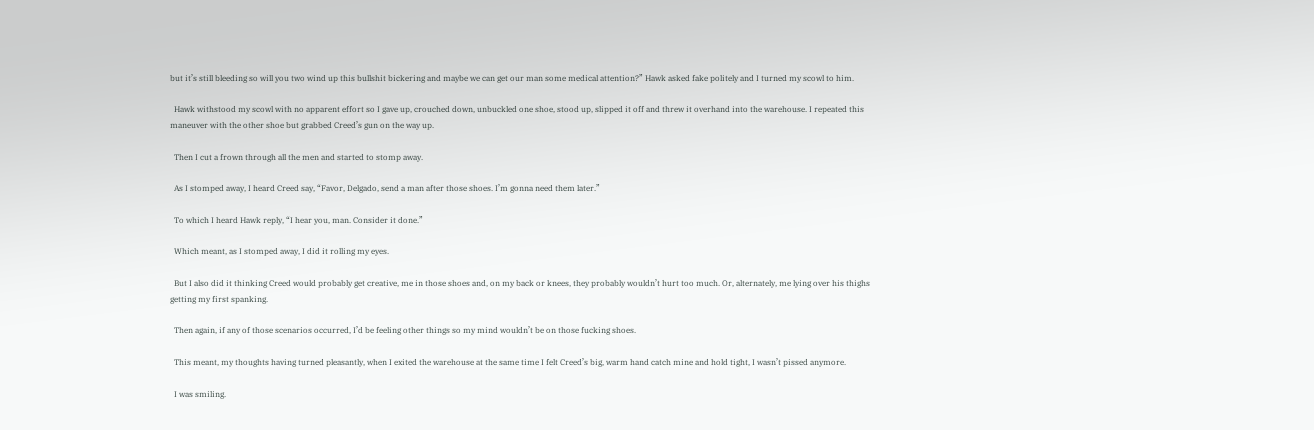but it’s still bleeding so will you two wind up this bullshit bickering and maybe we can get our man some medical attention?” Hawk asked fake politely and I turned my scowl to him.

  Hawk withstood my scowl with no apparent effort so I gave up, crouched down, unbuckled one shoe, stood up, slipped it off and threw it overhand into the warehouse. I repeated this maneuver with the other shoe but grabbed Creed’s gun on the way up.

  Then I cut a frown through all the men and started to stomp away.

  As I stomped away, I heard Creed say, “Favor, Delgado, send a man after those shoes. I’m gonna need them later.”

  To which I heard Hawk reply, “I hear you, man. Consider it done.”

  Which meant, as I stomped away, I did it rolling my eyes.

  But I also did it thinking Creed would probably get creative, me in those shoes and, on my back or knees, they probably wouldn’t hurt too much. Or, alternately, me lying over his thighs getting my first spanking.

  Then again, if any of those scenarios occurred, I’d be feeling other things so my mind wouldn’t be on those fucking shoes.

  This meant, my thoughts having turned pleasantly, when I exited the warehouse at the same time I felt Creed’s big, warm hand catch mine and hold tight, I wasn’t pissed anymore.

  I was smiling.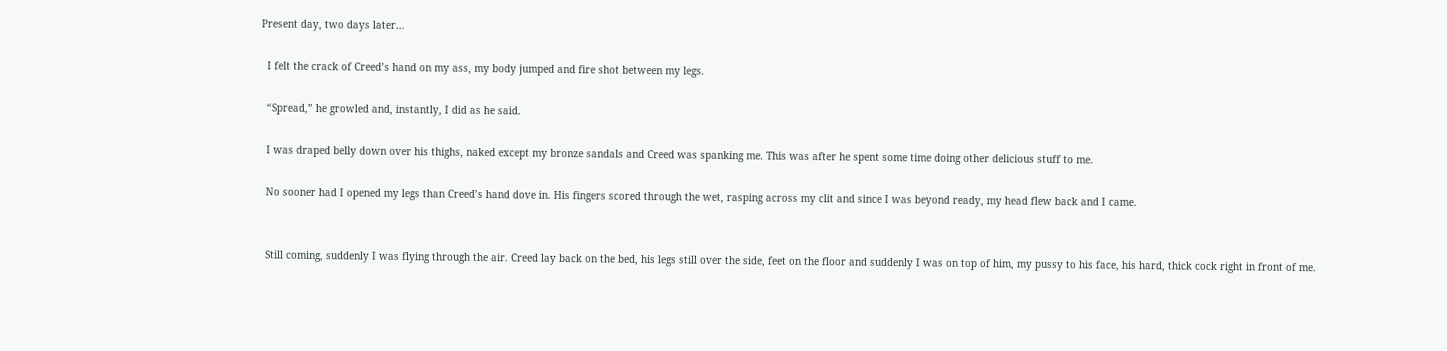Present day, two days later…

  I felt the crack of Creed’s hand on my ass, my body jumped and fire shot between my legs.

  “Spread,” he growled and, instantly, I did as he said.

  I was draped belly down over his thighs, naked except my bronze sandals and Creed was spanking me. This was after he spent some time doing other delicious stuff to me.

  No sooner had I opened my legs than Creed’s hand dove in. His fingers scored through the wet, rasping across my clit and since I was beyond ready, my head flew back and I came.


  Still coming, suddenly I was flying through the air. Creed lay back on the bed, his legs still over the side, feet on the floor and suddenly I was on top of him, my pussy to his face, his hard, thick cock right in front of me.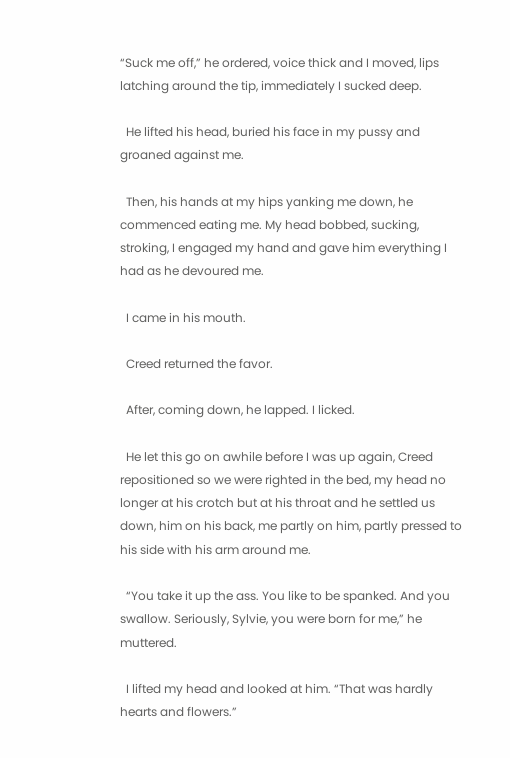“Suck me off,” he ordered, voice thick and I moved, lips latching around the tip, immediately I sucked deep.

  He lifted his head, buried his face in my pussy and groaned against me.

  Then, his hands at my hips yanking me down, he commenced eating me. My head bobbed, sucking, stroking, I engaged my hand and gave him everything I had as he devoured me.

  I came in his mouth.

  Creed returned the favor.

  After, coming down, he lapped. I licked.

  He let this go on awhile before I was up again, Creed repositioned so we were righted in the bed, my head no longer at his crotch but at his throat and he settled us down, him on his back, me partly on him, partly pressed to his side with his arm around me.

  “You take it up the ass. You like to be spanked. And you swallow. Seriously, Sylvie, you were born for me,” he muttered.

  I lifted my head and looked at him. “That was hardly hearts and flowers.”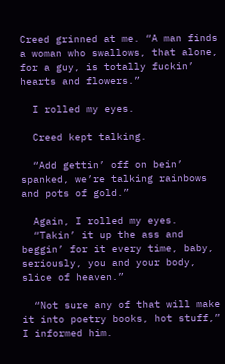Creed grinned at me. “A man finds a woman who swallows, that alone, for a guy, is totally fuckin’ hearts and flowers.”

  I rolled my eyes.

  Creed kept talking.

  “Add gettin’ off on bein’ spanked, we’re talking rainbows and pots of gold.”

  Again, I rolled my eyes.
  “Takin’ it up the ass and beggin’ for it every time, baby, seriously, you and your body, slice of heaven.”

  “Not sure any of that will make it into poetry books, hot stuff,” I informed him.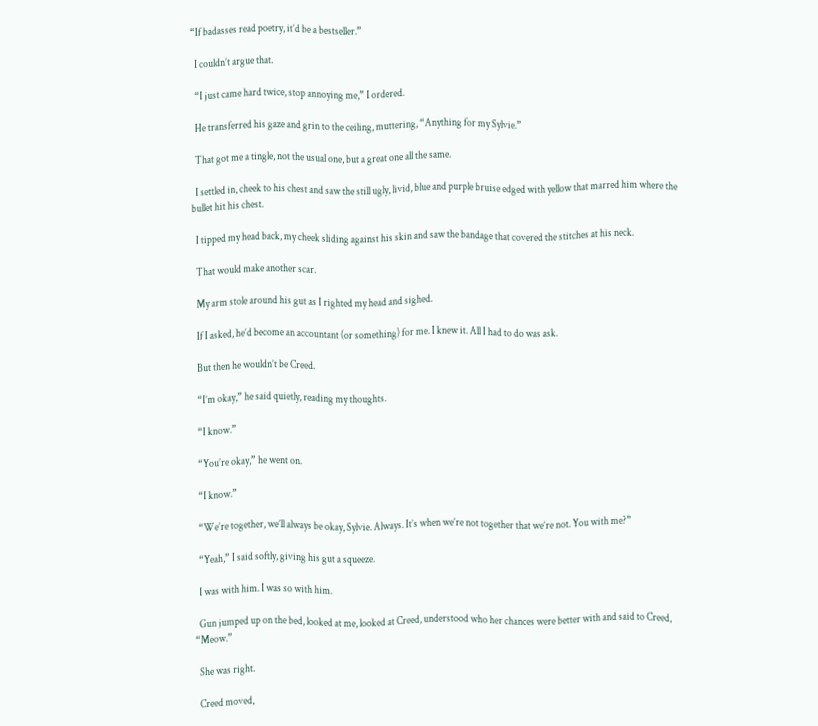“If badasses read poetry, it’d be a bestseller.”

  I couldn’t argue that.

  “I just came hard twice, stop annoying me,” I ordered.

  He transferred his gaze and grin to the ceiling, muttering, “Anything for my Sylvie.”

  That got me a tingle, not the usual one, but a great one all the same.

  I settled in, cheek to his chest and saw the still ugly, livid, blue and purple bruise edged with yellow that marred him where the bullet hit his chest.

  I tipped my head back, my cheek sliding against his skin and saw the bandage that covered the stitches at his neck.

  That would make another scar.

  My arm stole around his gut as I righted my head and sighed.

  If I asked, he’d become an accountant (or something) for me. I knew it. All I had to do was ask.

  But then he wouldn’t be Creed.

  “I’m okay,” he said quietly, reading my thoughts.

  “I know.”

  “You’re okay,” he went on.

  “I know.”

  “We’re together, we’ll always be okay, Sylvie. Always. It’s when we’re not together that we’re not. You with me?”

  “Yeah,” I said softly, giving his gut a squeeze.

  I was with him. I was so with him.

  Gun jumped up on the bed, looked at me, looked at Creed, understood who her chances were better with and said to Creed, “Meow.”

  She was right.

  Creed moved,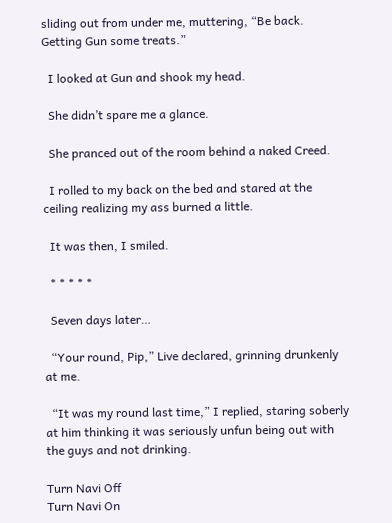sliding out from under me, muttering, “Be back. Getting Gun some treats.”

  I looked at Gun and shook my head.

  She didn’t spare me a glance.

  She pranced out of the room behind a naked Creed.

  I rolled to my back on the bed and stared at the ceiling realizing my ass burned a little.

  It was then, I smiled.

  * * * * *

  Seven days later…

  “Your round, Pip,” Live declared, grinning drunkenly at me.

  “It was my round last time,” I replied, staring soberly at him thinking it was seriously unfun being out with the guys and not drinking.

Turn Navi Off
Turn Navi On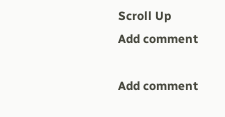Scroll Up
Add comment

Add comment